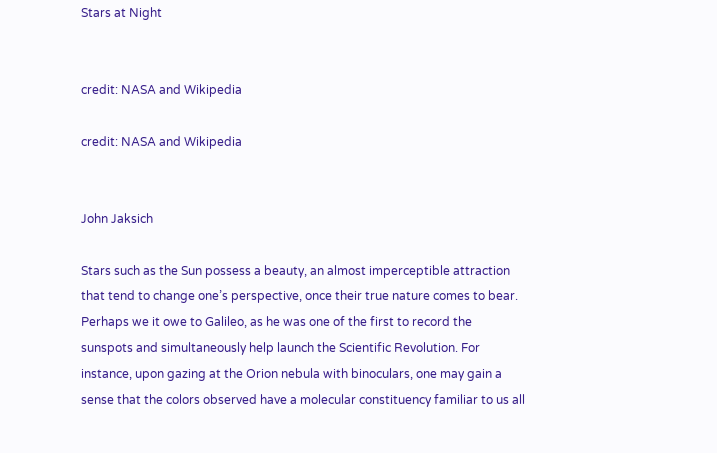Stars at Night


credit: NASA and Wikipedia

credit: NASA and Wikipedia


John Jaksich

Stars such as the Sun possess a beauty, an almost imperceptible attraction that tend to change one’s perspective, once their true nature comes to bear. Perhaps we it owe to Galileo, as he was one of the first to record the sunspots and simultaneously help launch the Scientific Revolution. For instance, upon gazing at the Orion nebula with binoculars, one may gain a sense that the colors observed have a molecular constituency familiar to us all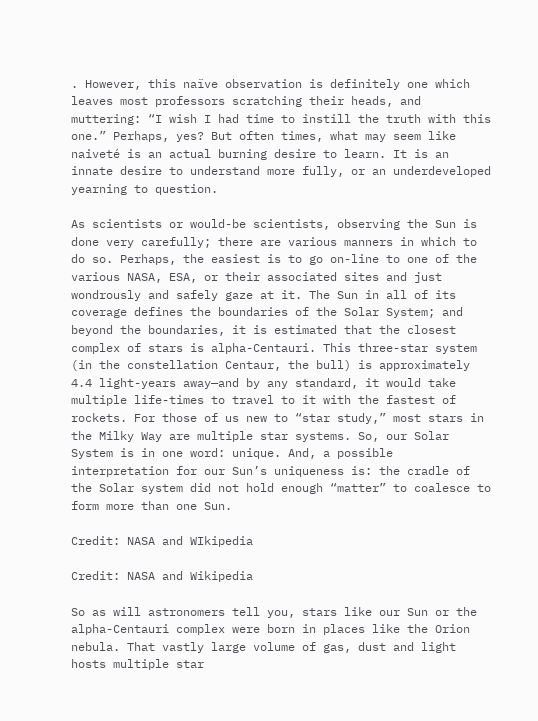. However, this naïve observation is definitely one which leaves most professors scratching their heads, and muttering: “I wish I had time to instill the truth with this one.” Perhaps, yes? But often times, what may seem like naiveté is an actual burning desire to learn. It is an innate desire to understand more fully, or an underdeveloped yearning to question.

As scientists or would-be scientists, observing the Sun is done very carefully; there are various manners in which to do so. Perhaps, the easiest is to go on-line to one of the various NASA, ESA, or their associated sites and just wondrously and safely gaze at it. The Sun in all of its coverage defines the boundaries of the Solar System; and beyond the boundaries, it is estimated that the closest complex of stars is alpha-Centauri. This three-star system (in the constellation Centaur, the bull) is approximately 4.4 light-years away—and by any standard, it would take multiple life-times to travel to it with the fastest of rockets. For those of us new to “star study,” most stars in the Milky Way are multiple star systems. So, our Solar System is in one word: unique. And, a possible interpretation for our Sun’s uniqueness is: the cradle of the Solar system did not hold enough “matter” to coalesce to form more than one Sun.

Credit: NASA and WIkipedia

Credit: NASA and Wikipedia

So as will astronomers tell you, stars like our Sun or the alpha-Centauri complex were born in places like the Orion nebula. That vastly large volume of gas, dust and light hosts multiple star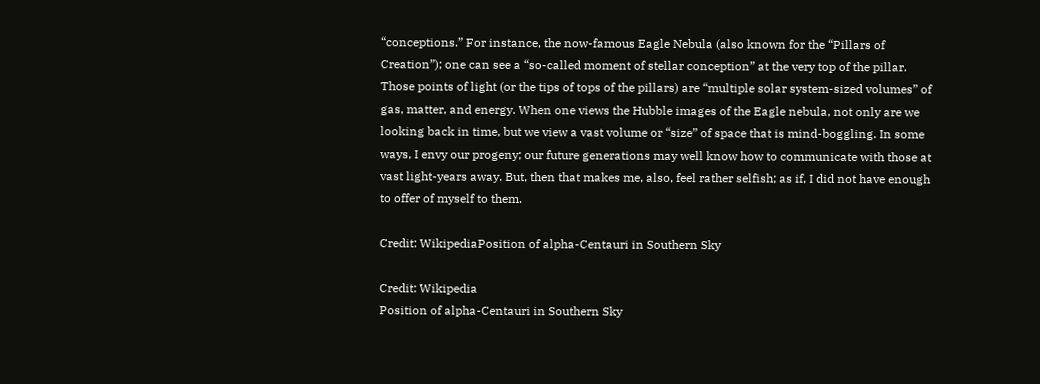“conceptions.” For instance, the now-famous Eagle Nebula (also known for the “Pillars of Creation”); one can see a “so-called moment of stellar conception” at the very top of the pillar. Those points of light (or the tips of tops of the pillars) are “multiple solar system-sized volumes” of gas, matter, and energy. When one views the Hubble images of the Eagle nebula, not only are we looking back in time, but we view a vast volume or “size” of space that is mind-boggling. In some ways, I envy our progeny; our future generations may well know how to communicate with those at vast light-years away. But, then that makes me, also, feel rather selfish; as if, I did not have enough to offer of myself to them.

Credit: WikipediaPosition of alpha-Centauri in Southern Sky

Credit: Wikipedia
Position of alpha-Centauri in Southern Sky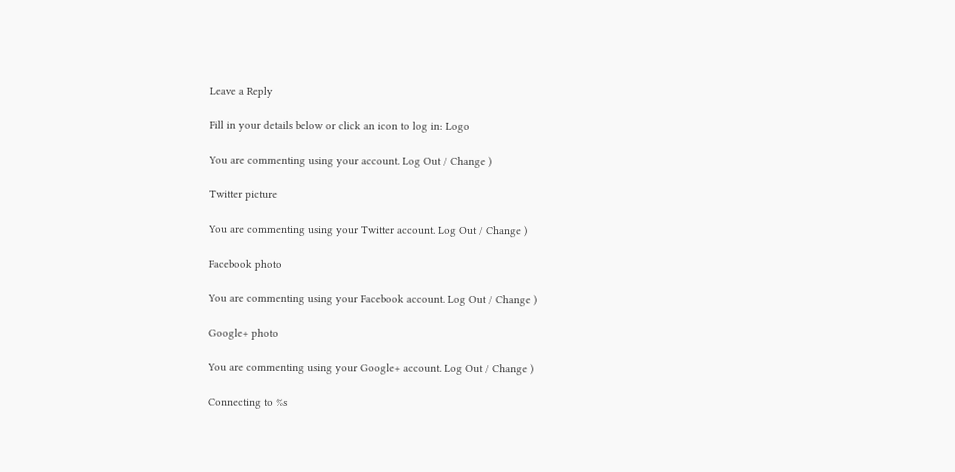Leave a Reply

Fill in your details below or click an icon to log in: Logo

You are commenting using your account. Log Out / Change )

Twitter picture

You are commenting using your Twitter account. Log Out / Change )

Facebook photo

You are commenting using your Facebook account. Log Out / Change )

Google+ photo

You are commenting using your Google+ account. Log Out / Change )

Connecting to %s